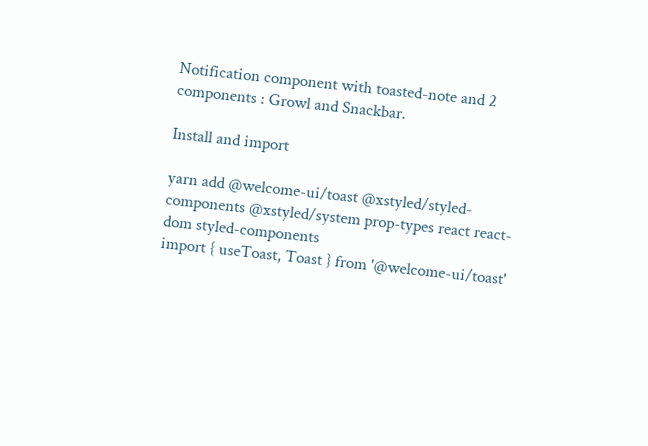Notification component with toasted-note and 2 components : Growl and Snackbar.

Install and import

yarn add @welcome-ui/toast @xstyled/styled-components @xstyled/system prop-types react react-dom styled-components
import { useToast, Toast } from '@welcome-ui/toast'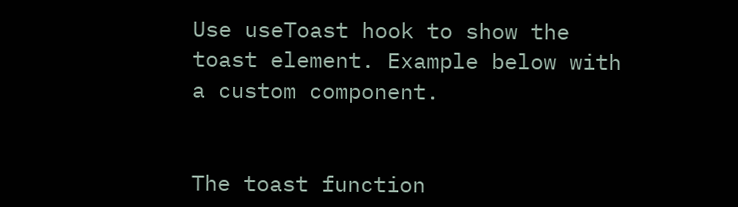Use useToast hook to show the toast element. Example below with a custom component.


The toast function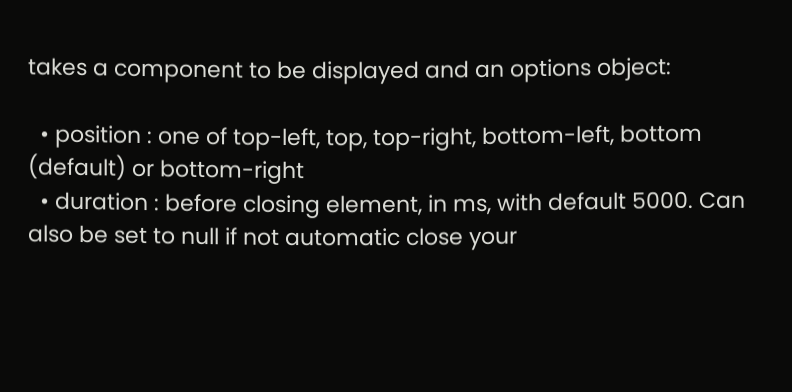takes a component to be displayed and an options object:

  • position : one of top-left, top, top-right, bottom-left, bottom (default) or bottom-right
  • duration : before closing element, in ms, with default 5000. Can also be set to null if not automatic close your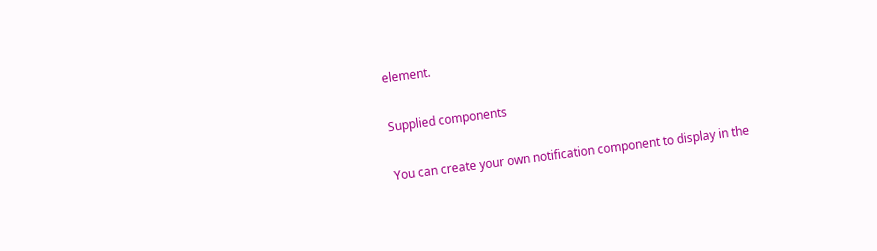element.

Supplied components

You can create your own notification component to display in the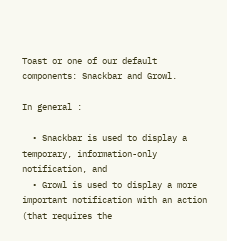Toast or one of our default components: Snackbar and Growl.

In general :

  • Snackbar is used to display a temporary, information-only notification, and
  • Growl is used to display a more important notification with an action (that requires the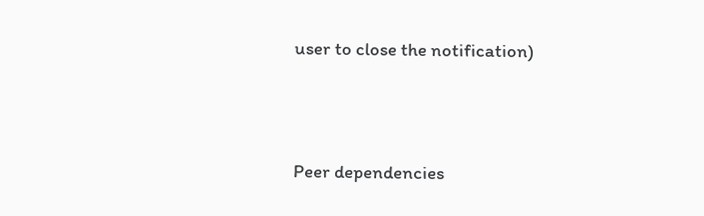user to close the notification)




Peer dependencies